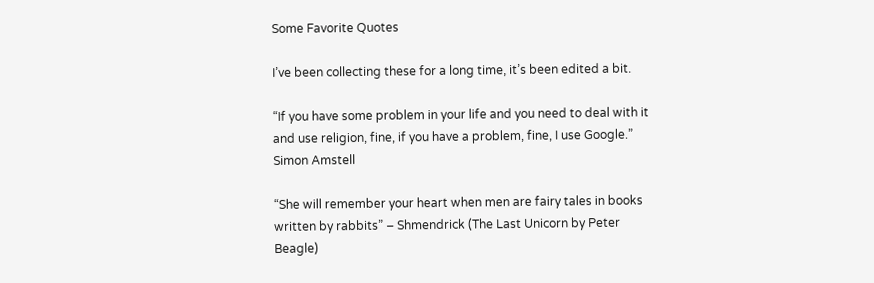Some Favorite Quotes

I’ve been collecting these for a long time, it’s been edited a bit.

“If you have some problem in your life and you need to deal with it and use religion, fine, if you have a problem, fine, I use Google.” Simon Amstell

“She will remember your heart when men are fairy tales in books written by rabbits” – Shmendrick (The Last Unicorn by Peter Beagle)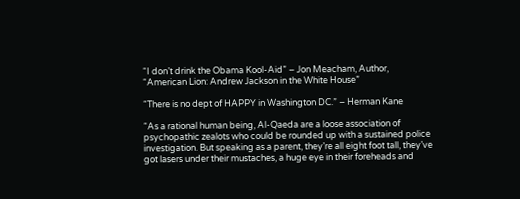“I don’t drink the Obama Kool-Aid” – Jon Meacham, Author, “American Lion: Andrew Jackson in the White House”

“There is no dept of HAPPY in Washington DC.” – Herman Kane

“As a rational human being, Al-Qaeda are a loose association of psychopathic zealots who could be rounded up with a sustained police investigation. But speaking as a parent, they’re all eight foot tall, they’ve got lasers under their mustaches, a huge eye in their foreheads and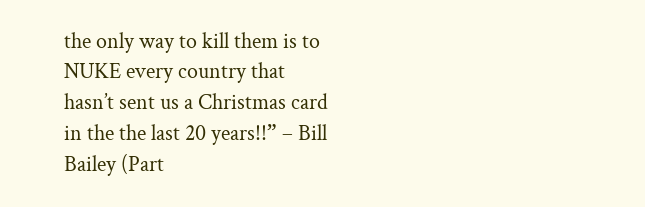the only way to kill them is to NUKE every country that hasn’t sent us a Christmas card in the the last 20 years!!” – Bill Bailey (Part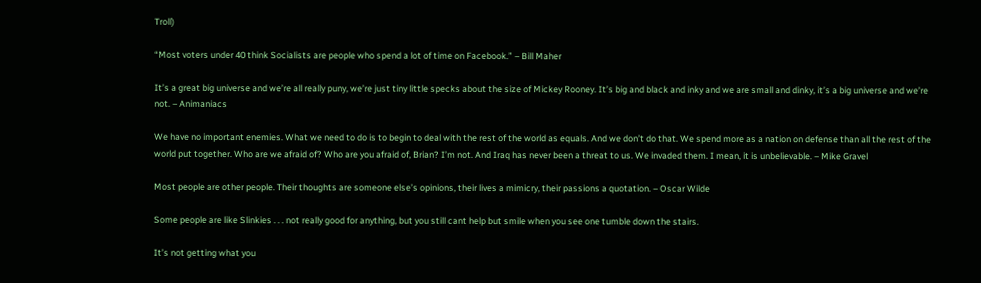Troll)

“Most voters under 40 think Socialists are people who spend a lot of time on Facebook.” – Bill Maher

It’s a great big universe and we’re all really puny, we’re just tiny little specks about the size of Mickey Rooney. It’s big and black and inky and we are small and dinky, it’s a big universe and we’re not. – Animaniacs

We have no important enemies. What we need to do is to begin to deal with the rest of the world as equals. And we don’t do that. We spend more as a nation on defense than all the rest of the world put together. Who are we afraid of? Who are you afraid of, Brian? I’m not. And Iraq has never been a threat to us. We invaded them. I mean, it is unbelievable. – Mike Gravel

Most people are other people. Their thoughts are someone else’s opinions, their lives a mimicry, their passions a quotation. – Oscar Wilde

Some people are like Slinkies . . . not really good for anything, but you still cant help but smile when you see one tumble down the stairs.

It’s not getting what you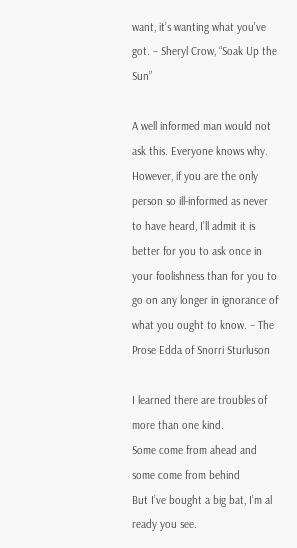want, it’s wanting what you’ve got. – Sheryl Crow, “Soak Up the Sun”

A well informed man would not ask this. Everyone knows why. However, if you are the only person so ill-informed as never to have heard, I’ll admit it is better for you to ask once in your foolishness than for you to go on any longer in ignorance of what you ought to know. – The Prose Edda of Snorri Sturluson

I learned there are troubles of more than one kind.
Some come from ahead and some come from behind
But I’ve bought a big bat, I’m al ready you see.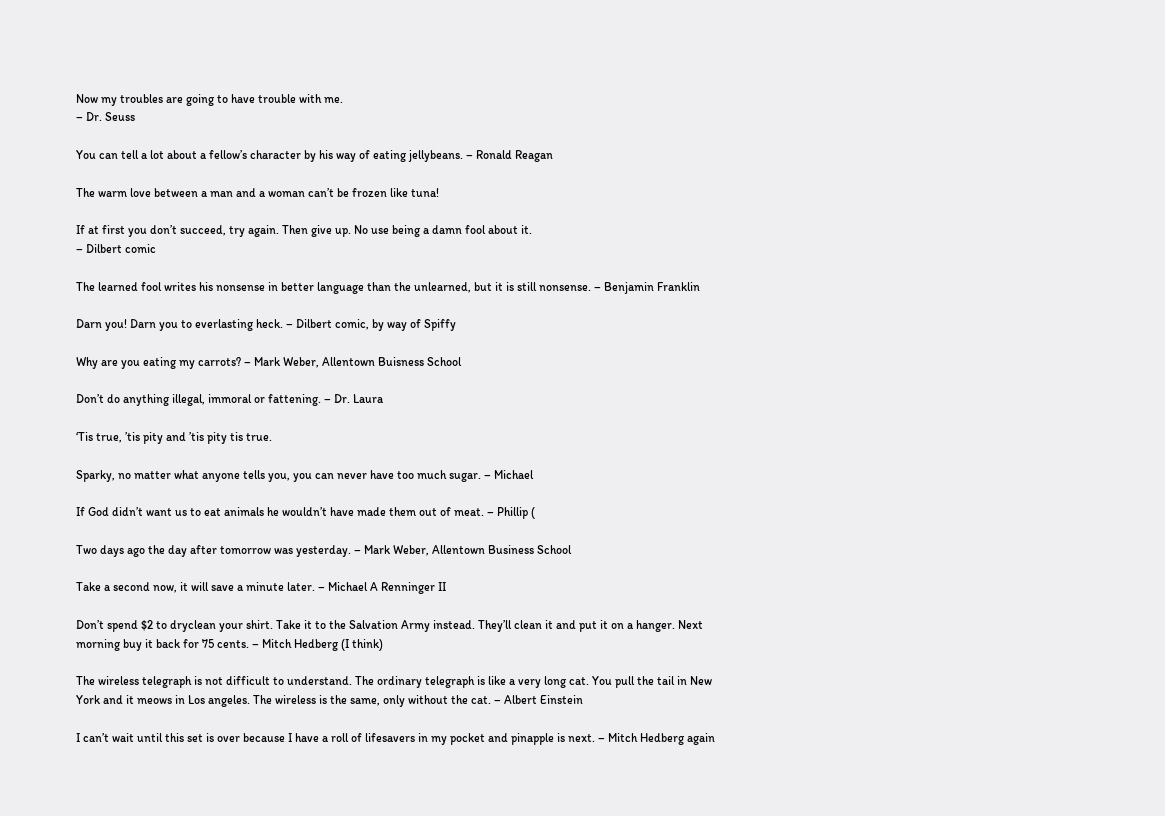Now my troubles are going to have trouble with me.
– Dr. Seuss

You can tell a lot about a fellow’s character by his way of eating jellybeans. – Ronald Reagan

The warm love between a man and a woman can’t be frozen like tuna!

If at first you don’t succeed, try again. Then give up. No use being a damn fool about it.
– Dilbert comic

The learned fool writes his nonsense in better language than the unlearned, but it is still nonsense. – Benjamin Franklin

Darn you! Darn you to everlasting heck. – Dilbert comic, by way of Spiffy

Why are you eating my carrots? – Mark Weber, Allentown Buisness School

Don’t do anything illegal, immoral or fattening. – Dr. Laura

‘Tis true, ’tis pity and ’tis pity tis true.

Sparky, no matter what anyone tells you, you can never have too much sugar. – Michael

If God didn’t want us to eat animals he wouldn’t have made them out of meat. – Phillip (

Two days ago the day after tomorrow was yesterday. – Mark Weber, Allentown Business School

Take a second now, it will save a minute later. – Michael A Renninger II

Don’t spend $2 to dryclean your shirt. Take it to the Salvation Army instead. They’ll clean it and put it on a hanger. Next morning buy it back for 75 cents. – Mitch Hedberg (I think)

The wireless telegraph is not difficult to understand. The ordinary telegraph is like a very long cat. You pull the tail in New York and it meows in Los angeles. The wireless is the same, only without the cat. – Albert Einstein

I can’t wait until this set is over because I have a roll of lifesavers in my pocket and pinapple is next. – Mitch Hedberg again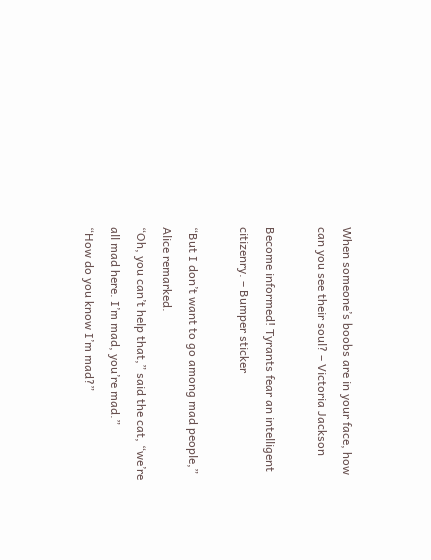When someone’s boobs are in your face, how can you see their soul? – Victoria Jackson

Become informed! Tyrants fear an intelligent citizenry. – Bumper sticker

“But I don’t want to go among mad people,” Alice remarked.
“Oh, you can’t help that,” said the cat, “we’re all mad here. I’m mad, you’re mad.”
“How do you know I’m mad?”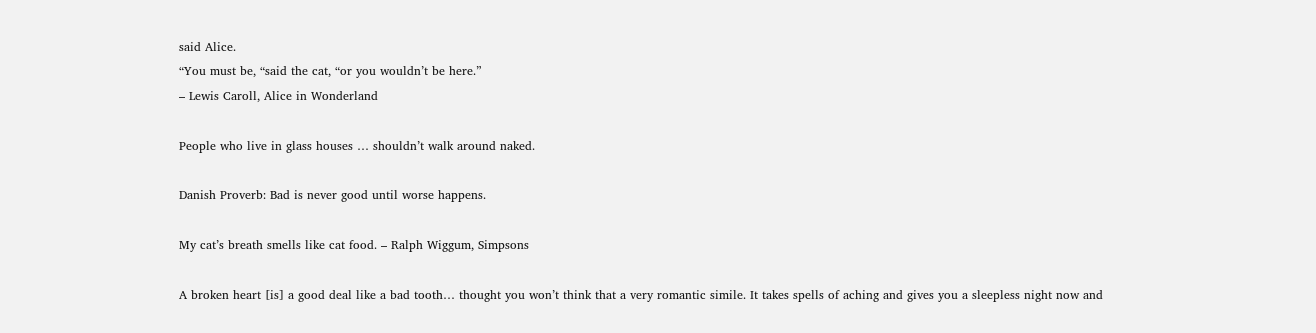said Alice.
“You must be, “said the cat, “or you wouldn’t be here.”
– Lewis Caroll, Alice in Wonderland

People who live in glass houses … shouldn’t walk around naked.

Danish Proverb: Bad is never good until worse happens.

My cat’s breath smells like cat food. – Ralph Wiggum, Simpsons

A broken heart [is] a good deal like a bad tooth… thought you won’t think that a very romantic simile. It takes spells of aching and gives you a sleepless night now and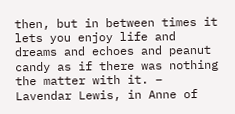then, but in between times it lets you enjoy life and dreams and echoes and peanut candy as if there was nothing the matter with it. – Lavendar Lewis, in Anne of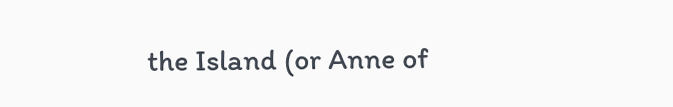the Island (or Anne of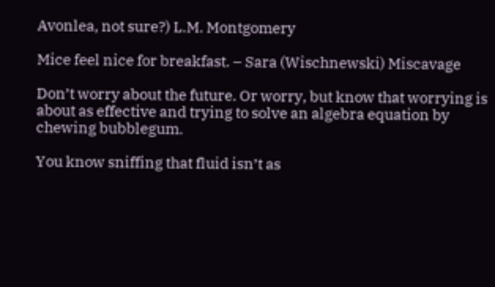Avonlea, not sure?) L.M. Montgomery

Mice feel nice for breakfast. – Sara (Wischnewski) Miscavage

Don’t worry about the future. Or worry, but know that worrying is about as effective and trying to solve an algebra equation by chewing bubblegum.

You know sniffing that fluid isn’t as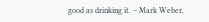good as drinking it. – Mark Weber,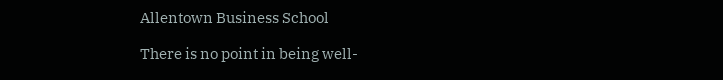Allentown Business School

There is no point in being well-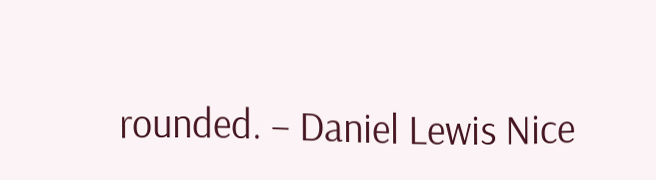rounded. – Daniel Lewis Nice